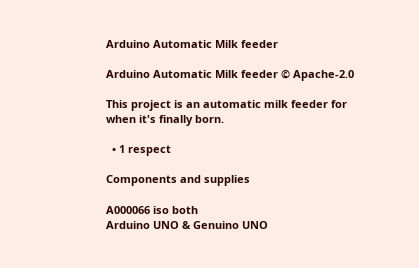Arduino Automatic Milk feeder

Arduino Automatic Milk feeder © Apache-2.0

This project is an automatic milk feeder for when it's finally born.

  • 1 respect

Components and supplies

A000066 iso both
Arduino UNO & Genuino UNO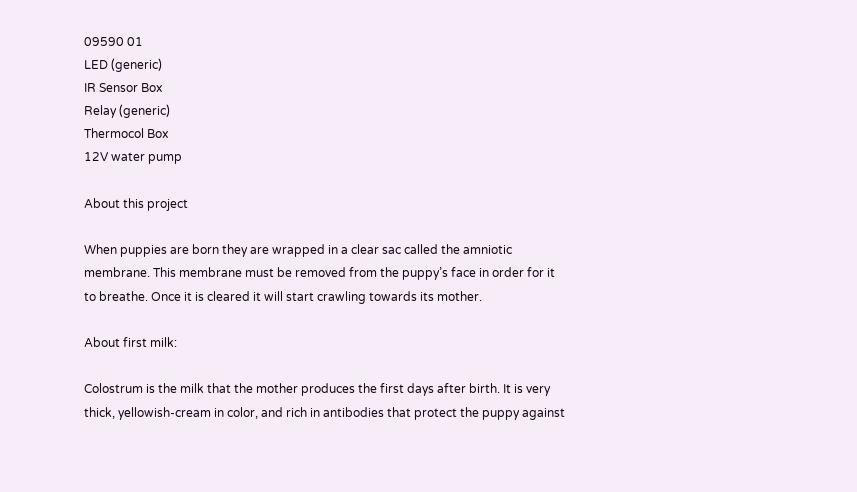09590 01
LED (generic)
IR Sensor Box
Relay (generic)
Thermocol Box
12V water pump

About this project

When puppies are born they are wrapped in a clear sac called the amniotic membrane. This membrane must be removed from the puppy’s face in order for it to breathe. Once it is cleared it will start crawling towards its mother.

About first milk:

Colostrum is the milk that the mother produces the first days after birth. It is very thick, yellowish-cream in color, and rich in antibodies that protect the puppy against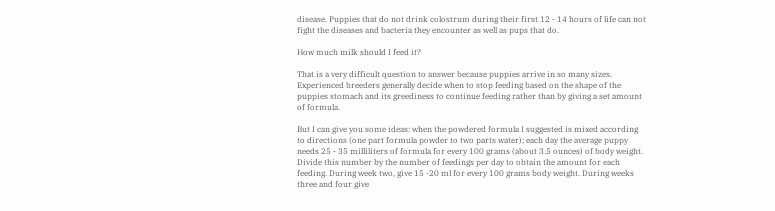disease. Puppies that do not drink colostrum during their first 12 - 14 hours of life can not fight the diseases and bacteria they encounter as well as pups that do.

How much milk should I feed it?

That is a very difficult question to answer because puppies arrive in so many sizes. Experienced breeders generally decide when to stop feeding based on the shape of the puppies stomach and its greediness to continue feeding rather than by giving a set amount of formula.

But I can give you some ideas: when the powdered formula I suggested is mixed according to directions (one part formula powder to two parts water); each day the average puppy needs 25 - 35 milliliters of formula for every 100 grams (about 3.5 ounces) of body weight. Divide this number by the number of feedings per day to obtain the amount for each feeding. During week two, give 15 -20 ml for every 100 grams body weight. During weeks three and four give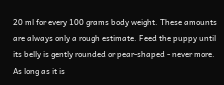20 ml for every 100 grams body weight. These amounts are always only a rough estimate. Feed the puppy until its belly is gently rounded or pear-shaped - never more. As long as it is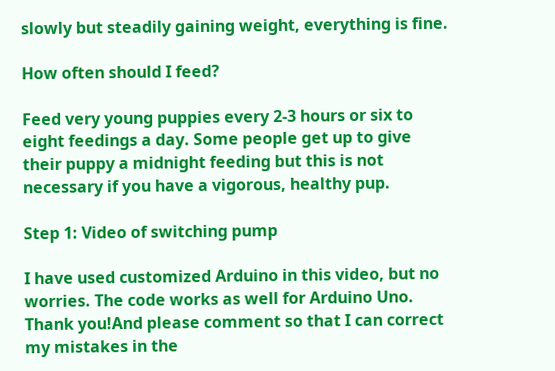slowly but steadily gaining weight, everything is fine.

How often should I feed?

Feed very young puppies every 2-3 hours or six to eight feedings a day. Some people get up to give their puppy a midnight feeding but this is not necessary if you have a vigorous, healthy pup.

Step 1: Video of switching pump

I have used customized Arduino in this video, but no worries. The code works as well for Arduino Uno. Thank you!And please comment so that I can correct my mistakes in the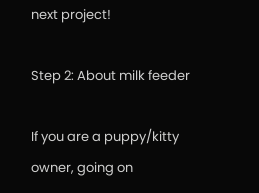next project!

Step 2: About milk feeder

If you are a puppy/kitty owner, going on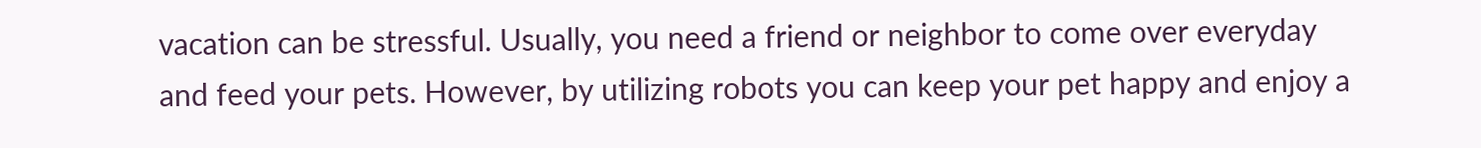vacation can be stressful. Usually, you need a friend or neighbor to come over everyday and feed your pets. However, by utilizing robots you can keep your pet happy and enjoy a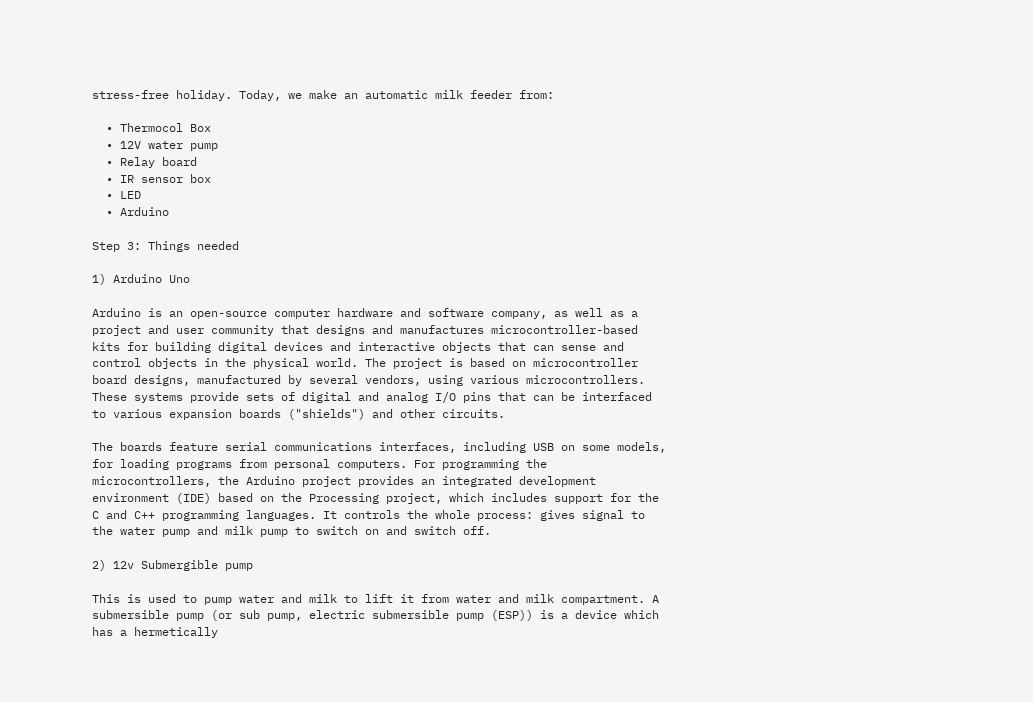stress-free holiday. Today, we make an automatic milk feeder from:

  • Thermocol Box
  • 12V water pump
  • Relay board
  • IR sensor box
  • LED
  • Arduino

Step 3: Things needed

1) Arduino Uno

Arduino is an open-source computer hardware and software company, as well as a project and user community that designs and manufactures microcontroller-based kits for building digital devices and interactive objects that can sense and control objects in the physical world. The project is based on microcontroller board designs, manufactured by several vendors, using various microcontrollers. These systems provide sets of digital and analog I/O pins that can be interfaced to various expansion boards ("shields") and other circuits.

The boards feature serial communications interfaces, including USB on some models, for loading programs from personal computers. For programming the microcontrollers, the Arduino project provides an integrated development environment (IDE) based on the Processing project, which includes support for the C and C++ programming languages. It controls the whole process: gives signal to the water pump and milk pump to switch on and switch off.

2) 12v Submergible pump

This is used to pump water and milk to lift it from water and milk compartment. A submersible pump (or sub pump, electric submersible pump (ESP)) is a device which has a hermetically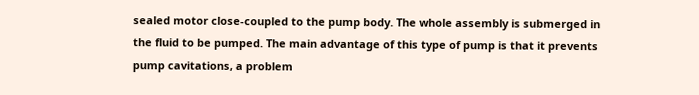sealed motor close-coupled to the pump body. The whole assembly is submerged in the fluid to be pumped. The main advantage of this type of pump is that it prevents pump cavitations, a problem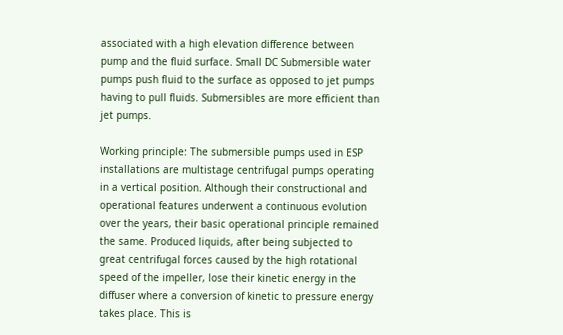associated with a high elevation difference between pump and the fluid surface. Small DC Submersible water pumps push fluid to the surface as opposed to jet pumps having to pull fluids. Submersibles are more efficient than jet pumps.

Working principle: The submersible pumps used in ESP installations are multistage centrifugal pumps operating in a vertical position. Although their constructional and operational features underwent a continuous evolution over the years, their basic operational principle remained the same. Produced liquids, after being subjected to great centrifugal forces caused by the high rotational speed of the impeller, lose their kinetic energy in the diffuser where a conversion of kinetic to pressure energy takes place. This is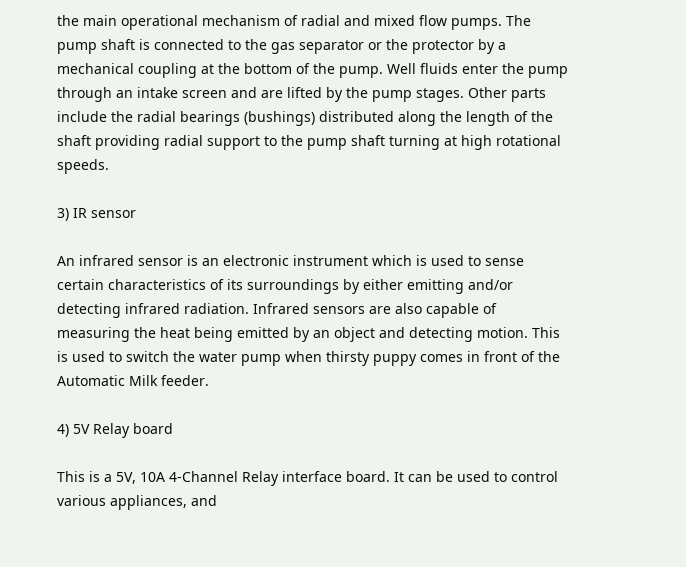the main operational mechanism of radial and mixed flow pumps. The pump shaft is connected to the gas separator or the protector by a mechanical coupling at the bottom of the pump. Well fluids enter the pump through an intake screen and are lifted by the pump stages. Other parts include the radial bearings (bushings) distributed along the length of the shaft providing radial support to the pump shaft turning at high rotational speeds.

3) IR sensor

An infrared sensor is an electronic instrument which is used to sense certain characteristics of its surroundings by either emitting and/or detecting infrared radiation. Infrared sensors are also capable of measuring the heat being emitted by an object and detecting motion. This is used to switch the water pump when thirsty puppy comes in front of the Automatic Milk feeder.

4) 5V Relay board

This is a 5V, 10A 4-Channel Relay interface board. It can be used to control various appliances, and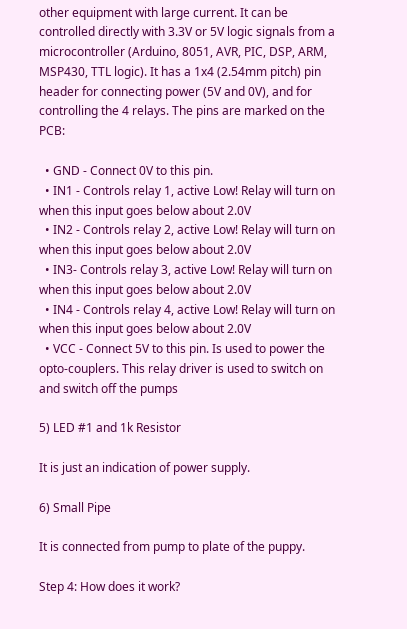other equipment with large current. It can be controlled directly with 3.3V or 5V logic signals from a microcontroller (Arduino, 8051, AVR, PIC, DSP, ARM, MSP430, TTL logic). It has a 1x4 (2.54mm pitch) pin header for connecting power (5V and 0V), and for controlling the 4 relays. The pins are marked on the PCB:

  • GND - Connect 0V to this pin.
  • IN1 - Controls relay 1, active Low! Relay will turn on when this input goes below about 2.0V
  • IN2 - Controls relay 2, active Low! Relay will turn on when this input goes below about 2.0V
  • IN3- Controls relay 3, active Low! Relay will turn on when this input goes below about 2.0V
  • IN4 - Controls relay 4, active Low! Relay will turn on when this input goes below about 2.0V
  • VCC - Connect 5V to this pin. Is used to power the opto-couplers. This relay driver is used to switch on and switch off the pumps

5) LED #1 and 1k Resistor

It is just an indication of power supply.

6) Small Pipe

It is connected from pump to plate of the puppy.

Step 4: How does it work?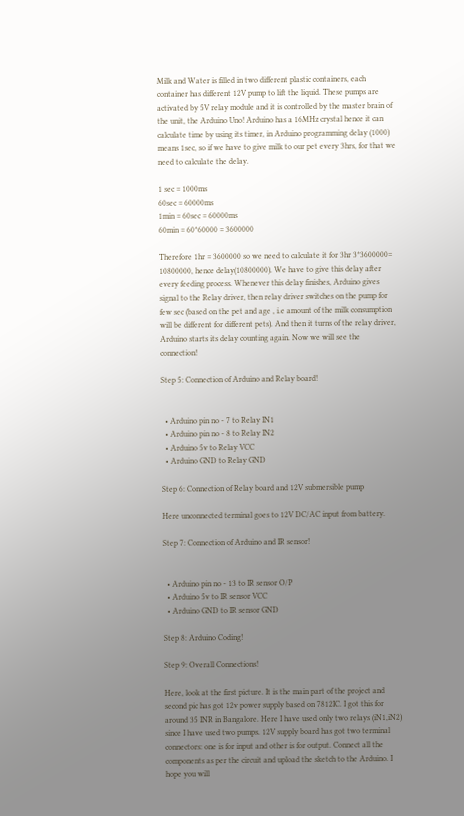Milk and Water is filled in two different plastic containers, each container has different 12V pump to lift the liquid. These pumps are activated by 5V relay module and it is controlled by the master brain of the unit, the Arduino Uno! Arduino has a 16MHz crystal hence it can calculate time by using its timer, in Arduino programming delay (1000) means 1sec, so if we have to give milk to our pet every 3hrs, for that we need to calculate the delay.

1 sec = 1000ms
60sec = 60000ms
1min = 60sec = 60000ms
60min = 60*60000 = 3600000

Therefore 1hr = 3600000 so we need to calculate it for 3hr 3*3600000= 10800000, hence delay(10800000). We have to give this delay after every feeding process. Whenever this delay finishes, Arduino gives signal to the Relay driver, then relay driver switches on the pump for few sec (based on the pet and age , i.e amount of the milk consumption will be different for different pets). And then it turns of the relay driver, Arduino starts its delay counting again. Now we will see the connection!

Step 5: Connection of Arduino and Relay board!


  • Arduino pin no - 7 to Relay IN1
  • Arduino pin no - 8 to Relay IN2
  • Arduino 5v to Relay VCC
  • Arduino GND to Relay GND

Step 6: Connection of Relay board and 12V submersible pump

Here unconnected terminal goes to 12V DC/AC input from battery.

Step 7: Connection of Arduino and IR sensor!


  • Arduino pin no - 13 to IR sensor O/P
  • Arduino 5v to IR sensor VCC
  • Arduino GND to IR sensor GND

Step 8: Arduino Coding!

Step 9: Overall Connections!

Here, look at the first picture. It is the main part of the project and second pic has got 12v power supply based on 7812IC. I got this for around 35 INR in Bangalore. Here I have used only two relays (iN1,iN2) since I have used two pumps. 12V supply board has got two terminal connectors: one is for input and other is for output. Connect all the components as per the circuit and upload the sketch to the Arduino. I hope you will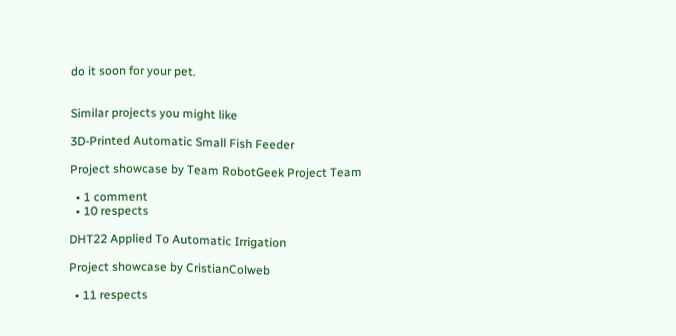do it soon for your pet.


Similar projects you might like

3D-Printed Automatic Small Fish Feeder

Project showcase by Team RobotGeek Project Team

  • 1 comment
  • 10 respects

DHT22 Applied To Automatic Irrigation

Project showcase by CristianColweb

  • 11 respects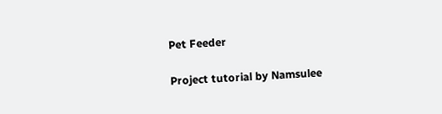Pet Feeder

Project tutorial by Namsulee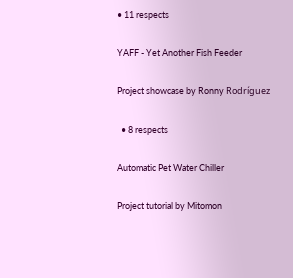• 11 respects

YAFF - Yet Another Fish Feeder

Project showcase by Ronny Rodríguez

  • 8 respects

Automatic Pet Water Chiller

Project tutorial by Mitomon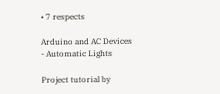• 7 respects

Arduino and AC Devices - Automatic Lights

Project tutorial by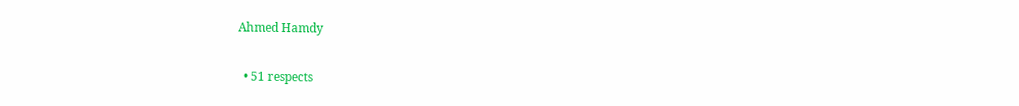Ahmed Hamdy

  • 51 respects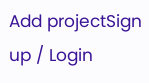Add projectSign up / Login